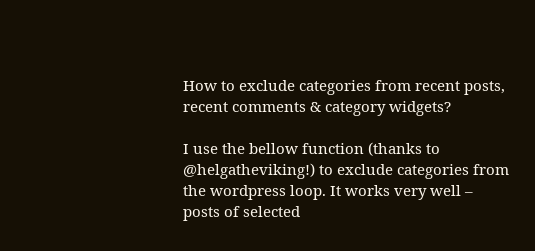How to exclude categories from recent posts, recent comments & category widgets?

I use the bellow function (thanks to @helgatheviking!) to exclude categories from the wordpress loop. It works very well – posts of selected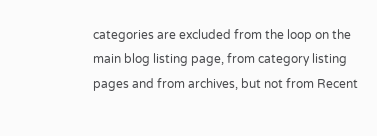categories are excluded from the loop on the main blog listing page, from category listing pages and from archives, but not from Recent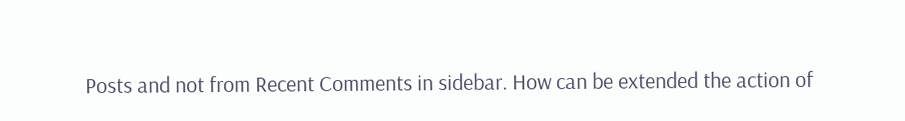Posts and not from Recent Comments in sidebar. How can be extended the action of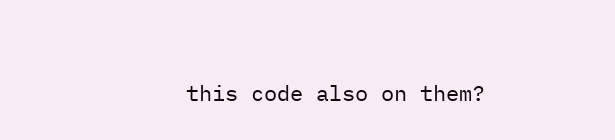this code also on them?